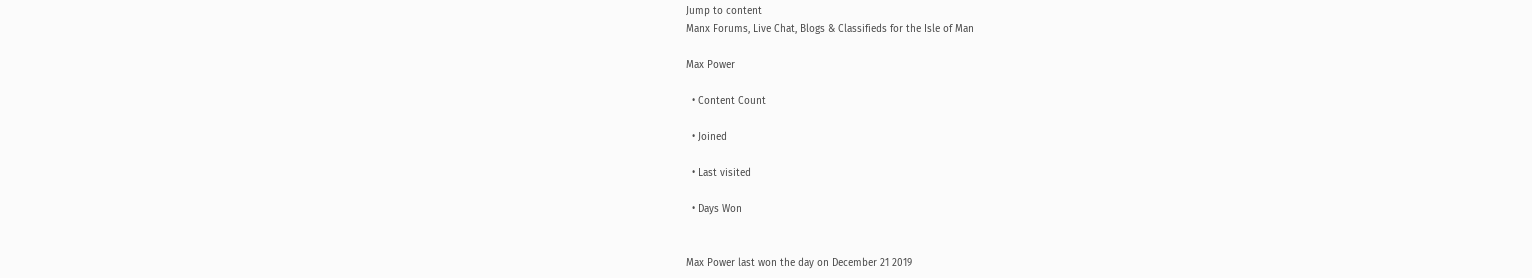Jump to content
Manx Forums, Live Chat, Blogs & Classifieds for the Isle of Man

Max Power

  • Content Count

  • Joined

  • Last visited

  • Days Won


Max Power last won the day on December 21 2019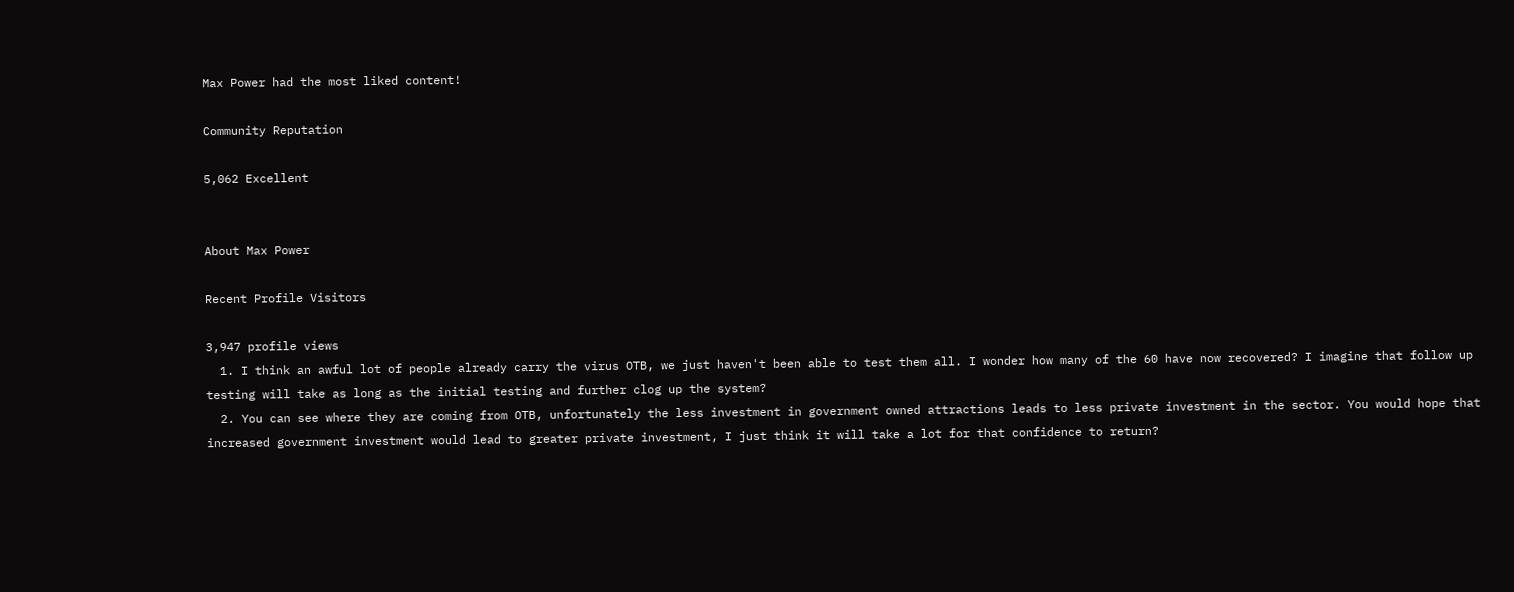Max Power had the most liked content!

Community Reputation

5,062 Excellent


About Max Power

Recent Profile Visitors

3,947 profile views
  1. I think an awful lot of people already carry the virus OTB, we just haven't been able to test them all. I wonder how many of the 60 have now recovered? I imagine that follow up testing will take as long as the initial testing and further clog up the system?
  2. You can see where they are coming from OTB, unfortunately the less investment in government owned attractions leads to less private investment in the sector. You would hope that increased government investment would lead to greater private investment, I just think it will take a lot for that confidence to return?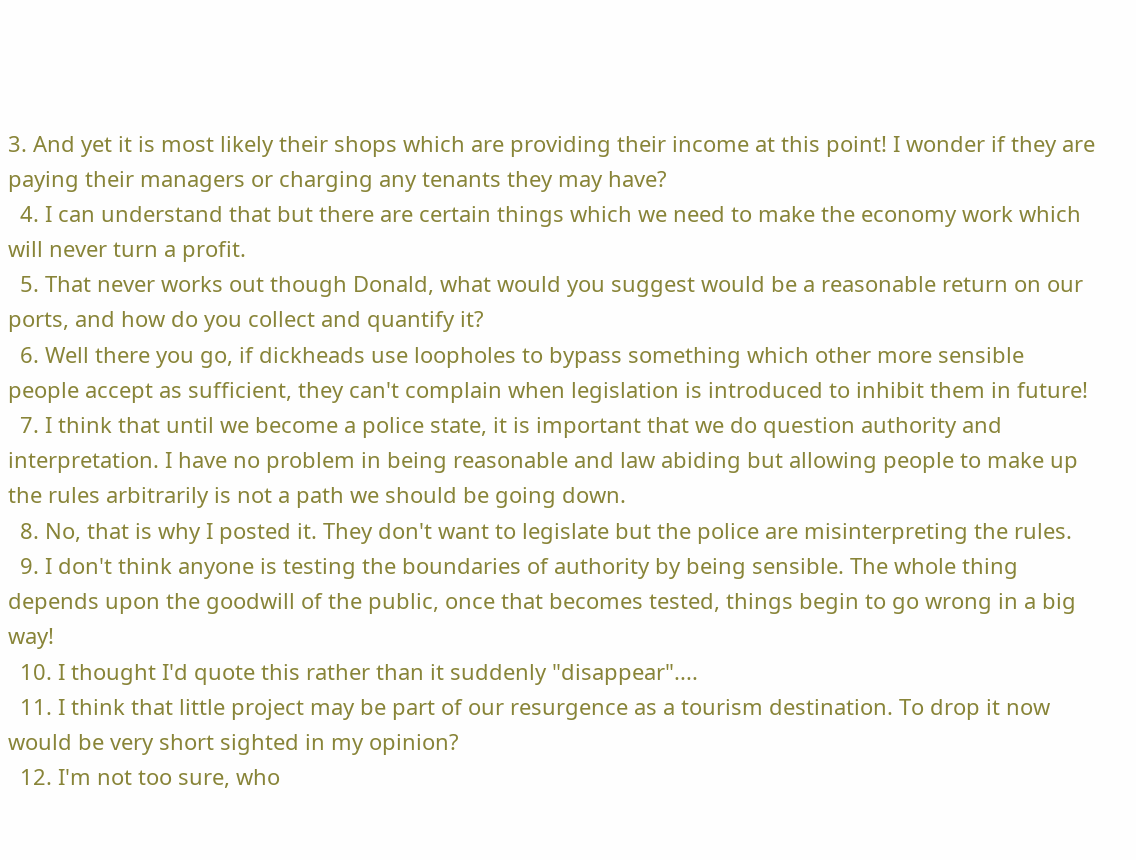3. And yet it is most likely their shops which are providing their income at this point! I wonder if they are paying their managers or charging any tenants they may have?
  4. I can understand that but there are certain things which we need to make the economy work which will never turn a profit.
  5. That never works out though Donald, what would you suggest would be a reasonable return on our ports, and how do you collect and quantify it?
  6. Well there you go, if dickheads use loopholes to bypass something which other more sensible people accept as sufficient, they can't complain when legislation is introduced to inhibit them in future!
  7. I think that until we become a police state, it is important that we do question authority and interpretation. I have no problem in being reasonable and law abiding but allowing people to make up the rules arbitrarily is not a path we should be going down.
  8. No, that is why I posted it. They don't want to legislate but the police are misinterpreting the rules.
  9. I don't think anyone is testing the boundaries of authority by being sensible. The whole thing depends upon the goodwill of the public, once that becomes tested, things begin to go wrong in a big way!
  10. I thought I'd quote this rather than it suddenly "disappear"....
  11. I think that little project may be part of our resurgence as a tourism destination. To drop it now would be very short sighted in my opinion?
  12. I'm not too sure, who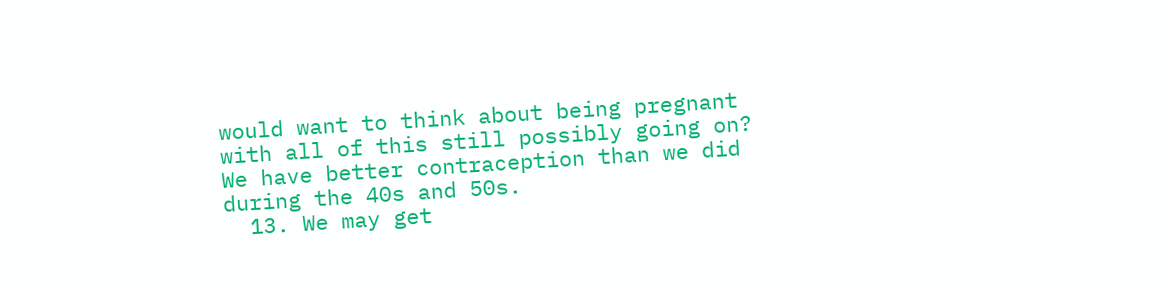would want to think about being pregnant with all of this still possibly going on? We have better contraception than we did during the 40s and 50s.
  13. We may get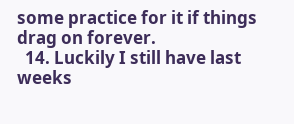some practice for it if things drag on forever.
  14. Luckily I still have last weeks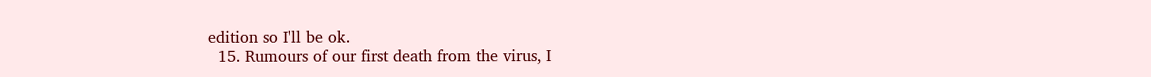edition so I'll be ok.
  15. Rumours of our first death from the virus, I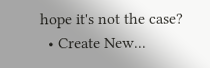hope it's not the case?
  • Create New...